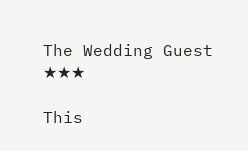The Wedding Guest ★★★

This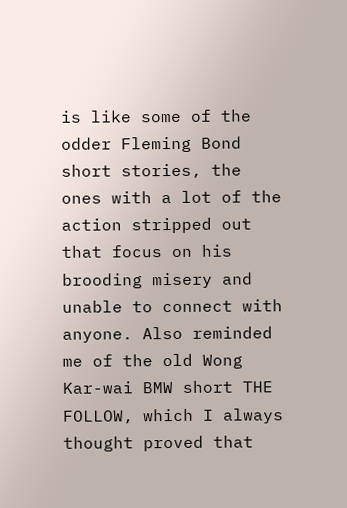is like some of the odder Fleming Bond short stories, the ones with a lot of the action stripped out that focus on his brooding misery and unable to connect with anyone. Also reminded me of the old Wong Kar-wai BMW short THE FOLLOW, which I always thought proved that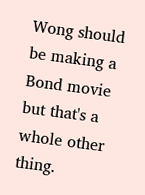Wong should be making a Bond movie but that's a whole other thing.